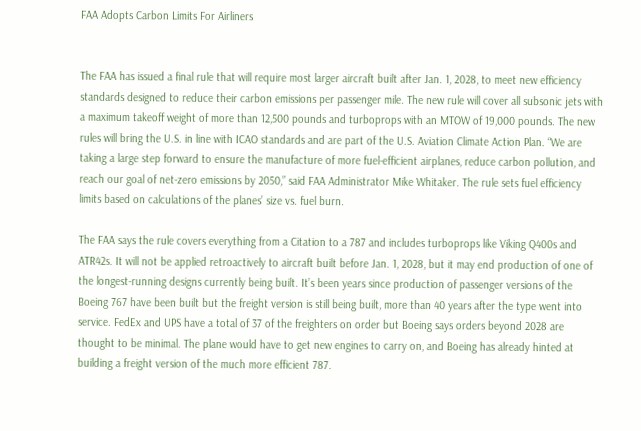FAA Adopts Carbon Limits For Airliners


The FAA has issued a final rule that will require most larger aircraft built after Jan. 1, 2028, to meet new efficiency standards designed to reduce their carbon emissions per passenger mile. The new rule will cover all subsonic jets with a maximum takeoff weight of more than 12,500 pounds and turboprops with an MTOW of 19,000 pounds. The new rules will bring the U.S. in line with ICAO standards and are part of the U.S. Aviation Climate Action Plan. “We are taking a large step forward to ensure the manufacture of more fuel-efficient airplanes, reduce carbon pollution, and reach our goal of net-zero emissions by 2050,” said FAA Administrator Mike Whitaker. The rule sets fuel efficiency limits based on calculations of the planes’ size vs. fuel burn.

The FAA says the rule covers everything from a Citation to a 787 and includes turboprops like Viking Q400s and ATR42s. It will not be applied retroactively to aircraft built before Jan. 1, 2028, but it may end production of one of the longest-running designs currently being built. It’s been years since production of passenger versions of the Boeing 767 have been built but the freight version is still being built, more than 40 years after the type went into service. FedEx and UPS have a total of 37 of the freighters on order but Boeing says orders beyond 2028 are thought to be minimal. The plane would have to get new engines to carry on, and Boeing has already hinted at building a freight version of the much more efficient 787.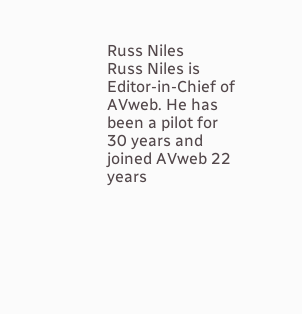Russ Niles
Russ Niles is Editor-in-Chief of AVweb. He has been a pilot for 30 years and joined AVweb 22 years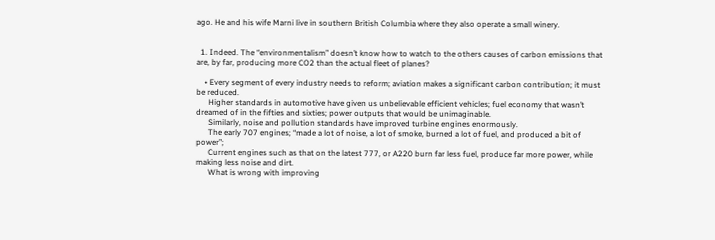ago. He and his wife Marni live in southern British Columbia where they also operate a small winery.


  1. Indeed. The “environmentalism” doesn’t know how to watch to the others causes of carbon emissions that are, by far, producing more CO2 than the actual fleet of planes?

    • Every segment of every industry needs to reform; aviation makes a significant carbon contribution; it must be reduced.
      Higher standards in automotive have given us unbelievable efficient vehicles; fuel economy that wasn’t dreamed of in the fifties and sixties; power outputs that would be unimaginable.
      Similarly, noise and pollution standards have improved turbine engines enormously.
      The early 707 engines; “made a lot of noise, a lot of smoke, burned a lot of fuel, and produced a bit of power”;
      Current engines such as that on the latest 777, or A220 burn far less fuel, produce far more power, while making less noise and dirt.
      What is wrong with improving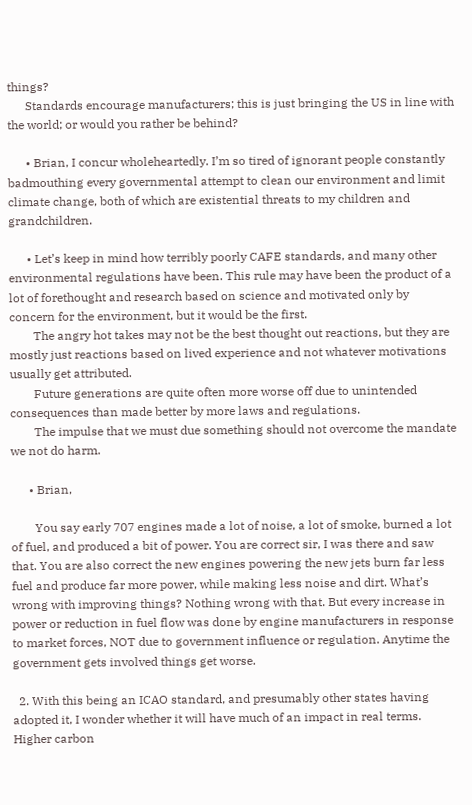things?
      Standards encourage manufacturers; this is just bringing the US in line with the world; or would you rather be behind?

      • Brian, I concur wholeheartedly. I’m so tired of ignorant people constantly badmouthing every governmental attempt to clean our environment and limit climate change, both of which are existential threats to my children and grandchildren.

      • Let’s keep in mind how terribly poorly CAFE standards, and many other environmental regulations have been. This rule may have been the product of a lot of forethought and research based on science and motivated only by concern for the environment, but it would be the first.
        The angry hot takes may not be the best thought out reactions, but they are mostly just reactions based on lived experience and not whatever motivations usually get attributed.
        Future generations are quite often more worse off due to unintended consequences than made better by more laws and regulations.
        The impulse that we must due something should not overcome the mandate we not do harm.

      • Brian,

        You say early 707 engines made a lot of noise, a lot of smoke, burned a lot of fuel, and produced a bit of power. You are correct sir, I was there and saw that. You are also correct the new engines powering the new jets burn far less fuel and produce far more power, while making less noise and dirt. What’s wrong with improving things? Nothing wrong with that. But every increase in power or reduction in fuel flow was done by engine manufacturers in response to market forces, NOT due to government influence or regulation. Anytime the government gets involved things get worse.

  2. With this being an ICAO standard, and presumably other states having adopted it, I wonder whether it will have much of an impact in real terms. Higher carbon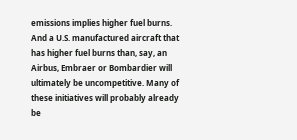emissions implies higher fuel burns. And a U.S. manufactured aircraft that has higher fuel burns than, say, an Airbus, Embraer or Bombardier will ultimately be uncompetitive. Many of these initiatives will probably already be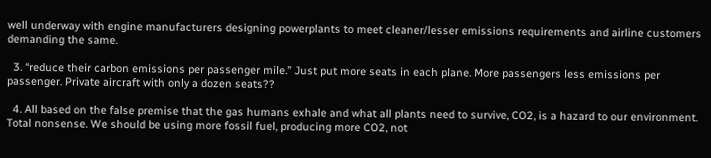well underway with engine manufacturers designing powerplants to meet cleaner/lesser emissions requirements and airline customers demanding the same.

  3. “reduce their carbon emissions per passenger mile.” Just put more seats in each plane. More passengers less emissions per passenger. Private aircraft with only a dozen seats??

  4. All based on the false premise that the gas humans exhale and what all plants need to survive, CO2, is a hazard to our environment. Total nonsense. We should be using more fossil fuel, producing more CO2, not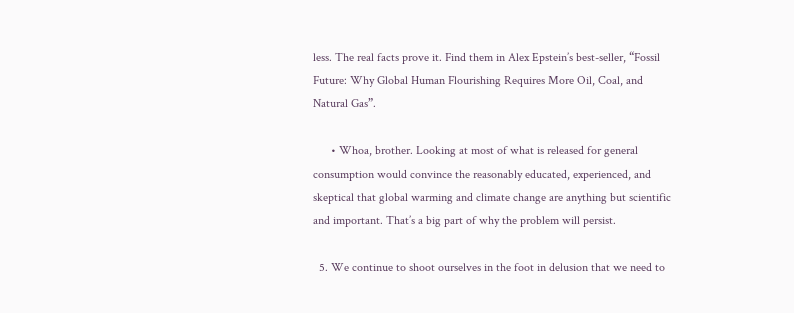less. The real facts prove it. Find them in Alex Epstein’s best-seller, “Fossil Future: Why Global Human Flourishing Requires More Oil, Coal, and Natural Gas”.

      • Whoa, brother. Looking at most of what is released for general consumption would convince the reasonably educated, experienced, and skeptical that global warming and climate change are anything but scientific and important. That’s a big part of why the problem will persist.

  5. We continue to shoot ourselves in the foot in delusion that we need to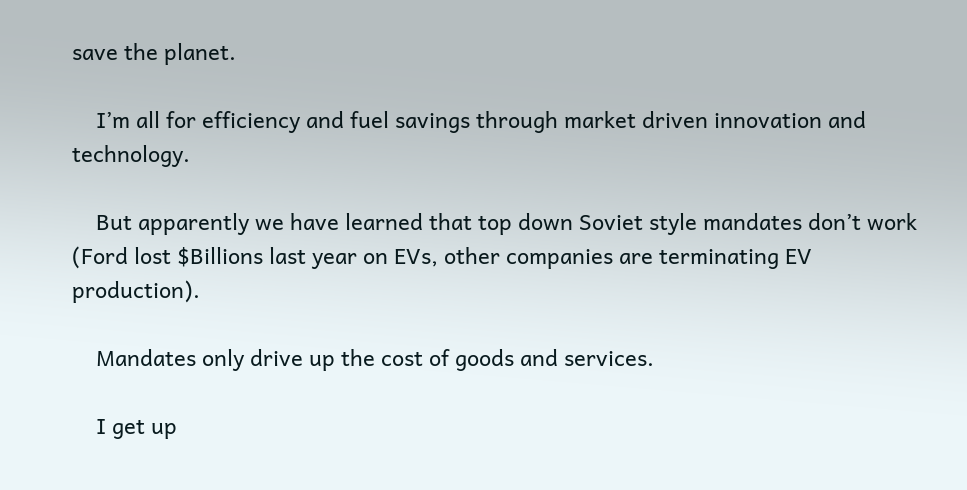save the planet.

    I’m all for efficiency and fuel savings through market driven innovation and technology.

    But apparently we have learned that top down Soviet style mandates don’t work (Ford lost $Billions last year on EVs, other companies are terminating EV production).

    Mandates only drive up the cost of goods and services.

    I get up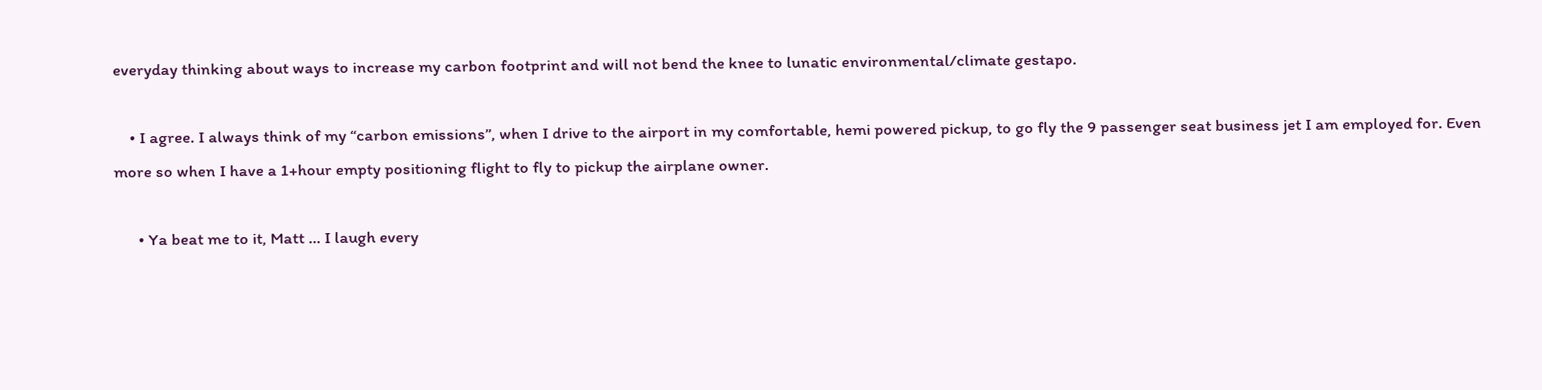everyday thinking about ways to increase my carbon footprint and will not bend the knee to lunatic environmental/climate gestapo.

    • I agree. I always think of my “carbon emissions”, when I drive to the airport in my comfortable, hemi powered pickup, to go fly the 9 passenger seat business jet I am employed for. Even more so when I have a 1+hour empty positioning flight to fly to pickup the airplane owner.

      • Ya beat me to it, Matt … I laugh every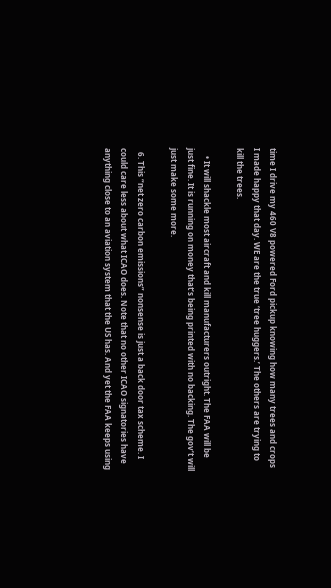time I drive my 460 V8 powered Ford pickup knowing how many trees and crops I made happy that day. WE are the true ‘tree huggers.’ The others are trying to kill the trees.

    • It will shackle most aircraft and kill manufacturers outright. The FAA will be just fine. It is running on money that’s being printed with no backing. The gov’t will just make some more.

  6. This “net zero carbon emissions” nonsense is just a back door tax scheme. I could care less about what ICAO does. Note that no other ICAO signatories have anything close to an aviation system that the US has. And yet the FAA keeps using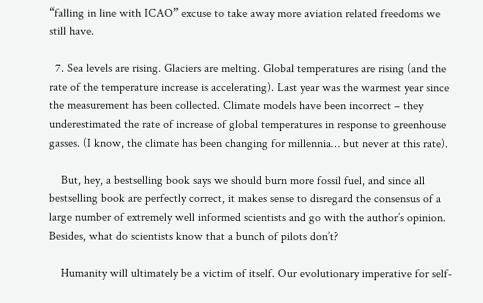“falling in line with ICAO” excuse to take away more aviation related freedoms we still have.

  7. Sea levels are rising. Glaciers are melting. Global temperatures are rising (and the rate of the temperature increase is accelerating). Last year was the warmest year since the measurement has been collected. Climate models have been incorrect – they underestimated the rate of increase of global temperatures in response to greenhouse gasses. (I know, the climate has been changing for millennia… but never at this rate).

    But, hey, a bestselling book says we should burn more fossil fuel, and since all bestselling book are perfectly correct, it makes sense to disregard the consensus of a large number of extremely well informed scientists and go with the author’s opinion. Besides, what do scientists know that a bunch of pilots don’t?

    Humanity will ultimately be a victim of itself. Our evolutionary imperative for self-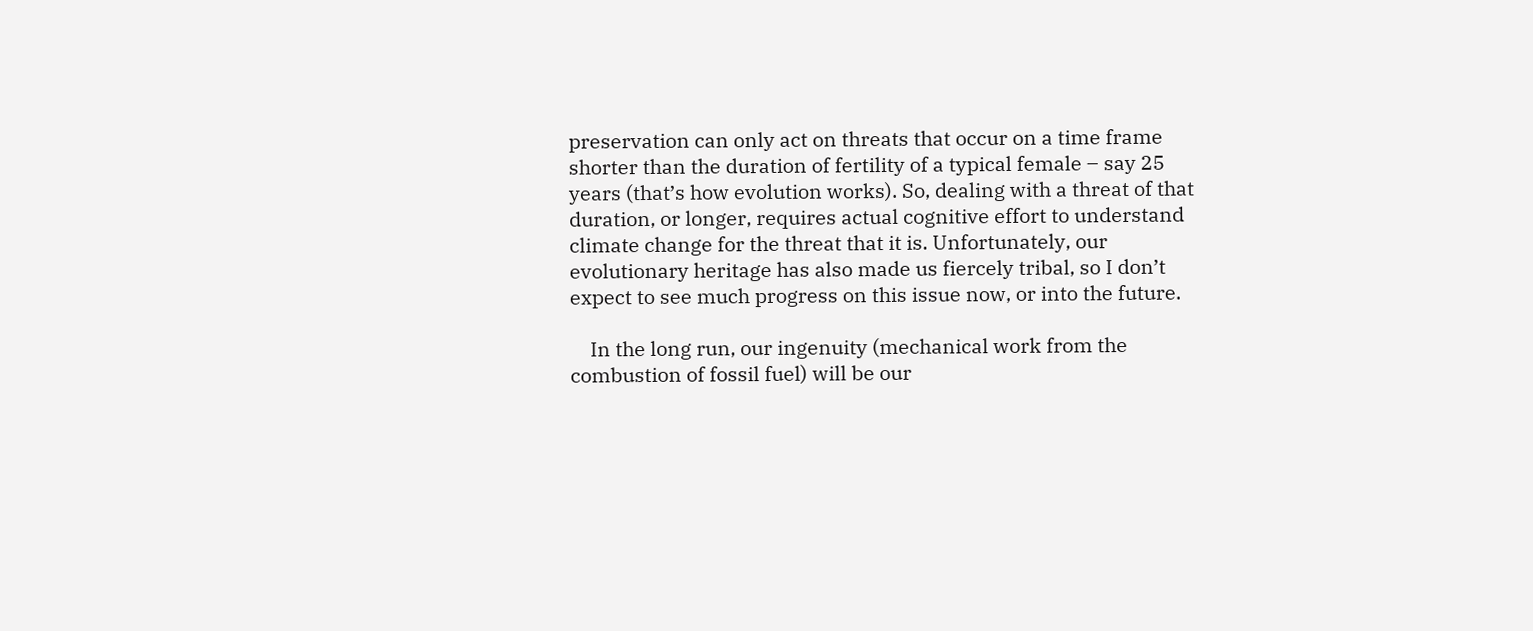preservation can only act on threats that occur on a time frame shorter than the duration of fertility of a typical female – say 25 years (that’s how evolution works). So, dealing with a threat of that duration, or longer, requires actual cognitive effort to understand climate change for the threat that it is. Unfortunately, our evolutionary heritage has also made us fiercely tribal, so I don’t expect to see much progress on this issue now, or into the future.

    In the long run, our ingenuity (mechanical work from the combustion of fossil fuel) will be our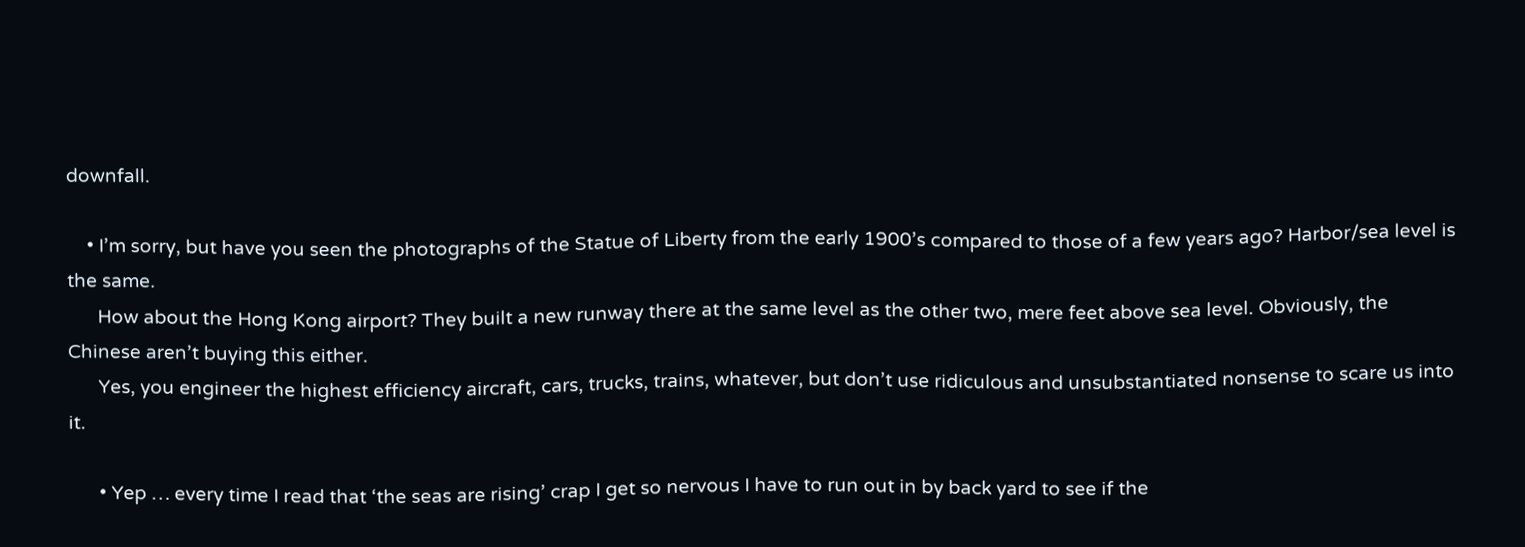downfall.

    • I’m sorry, but have you seen the photographs of the Statue of Liberty from the early 1900’s compared to those of a few years ago? Harbor/sea level is the same.
      How about the Hong Kong airport? They built a new runway there at the same level as the other two, mere feet above sea level. Obviously, the Chinese aren’t buying this either.
      Yes, you engineer the highest efficiency aircraft, cars, trucks, trains, whatever, but don’t use ridiculous and unsubstantiated nonsense to scare us into it.

      • Yep … every time I read that ‘the seas are rising’ crap I get so nervous I have to run out in by back yard to see if the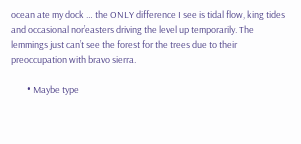ocean ate my dock … the ONLY difference I see is tidal flow, king tides and occasional nor’easters driving the level up temporarily. The lemmings just can’t see the forest for the trees due to their preoccupation with bravo sierra.

        • Maybe type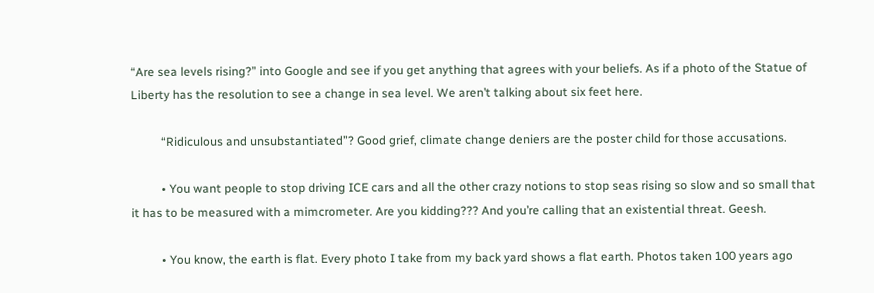“Are sea levels rising?” into Google and see if you get anything that agrees with your beliefs. As if a photo of the Statue of Liberty has the resolution to see a change in sea level. We aren’t talking about six feet here.

          “Ridiculous and unsubstantiated”? Good grief, climate change deniers are the poster child for those accusations.

          • You want people to stop driving ICE cars and all the other crazy notions to stop seas rising so slow and so small that it has to be measured with a mimcrometer. Are you kidding??? And you’re calling that an existential threat. Geesh.

          • You know, the earth is flat. Every photo I take from my back yard shows a flat earth. Photos taken 100 years ago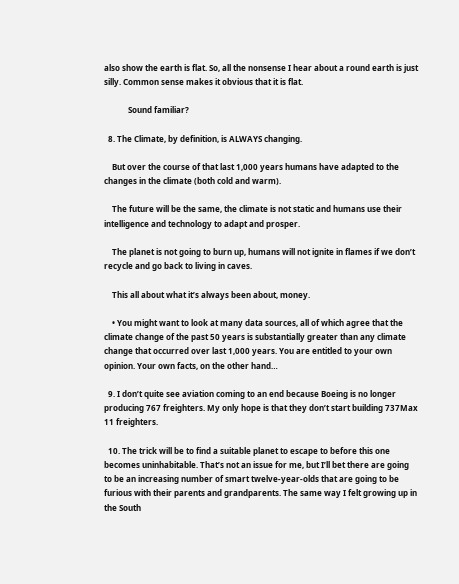also show the earth is flat. So, all the nonsense I hear about a round earth is just silly. Common sense makes it obvious that it is flat.

            Sound familiar?

  8. The Climate, by definition, is ALWAYS changing.

    But over the course of that last 1,000 years humans have adapted to the changes in the climate (both cold and warm).

    The future will be the same, the climate is not static and humans use their intelligence and technology to adapt and prosper.

    The planet is not going to burn up, humans will not ignite in flames if we don’t recycle and go back to living in caves.

    This all about what it’s always been about, money.

    • You might want to look at many data sources, all of which agree that the climate change of the past 50 years is substantially greater than any climate change that occurred over last 1,000 years. You are entitled to your own opinion. Your own facts, on the other hand…

  9. I don’t quite see aviation coming to an end because Boeing is no longer producing 767 freighters. My only hope is that they don’t start building 737Max 11 freighters.

  10. The trick will be to find a suitable planet to escape to before this one becomes uninhabitable. That’s not an issue for me, but I’ll bet there are going to be an increasing number of smart twelve-year-olds that are going to be furious with their parents and grandparents. The same way I felt growing up in the South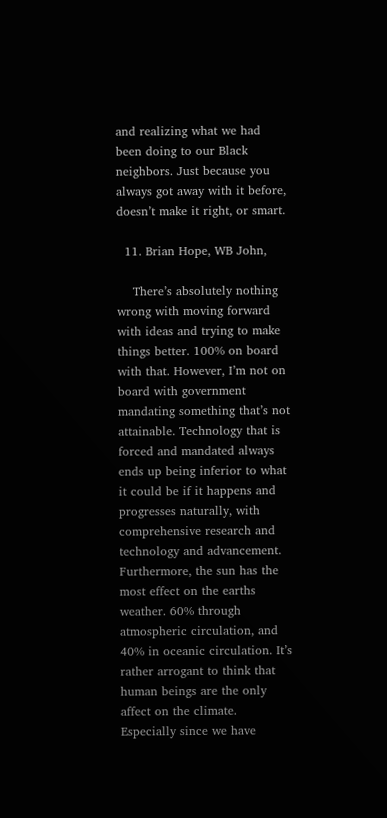and realizing what we had been doing to our Black neighbors. Just because you always got away with it before, doesn’t make it right, or smart.

  11. Brian Hope, WB John,

    There’s absolutely nothing wrong with moving forward with ideas and trying to make things better. 100% on board with that. However, I’m not on board with government mandating something that’s not attainable. Technology that is forced and mandated always ends up being inferior to what it could be if it happens and progresses naturally, with comprehensive research and technology and advancement. Furthermore, the sun has the most effect on the earths weather. 60% through atmospheric circulation, and 40% in oceanic circulation. It’s rather arrogant to think that human beings are the only affect on the climate. Especially since we have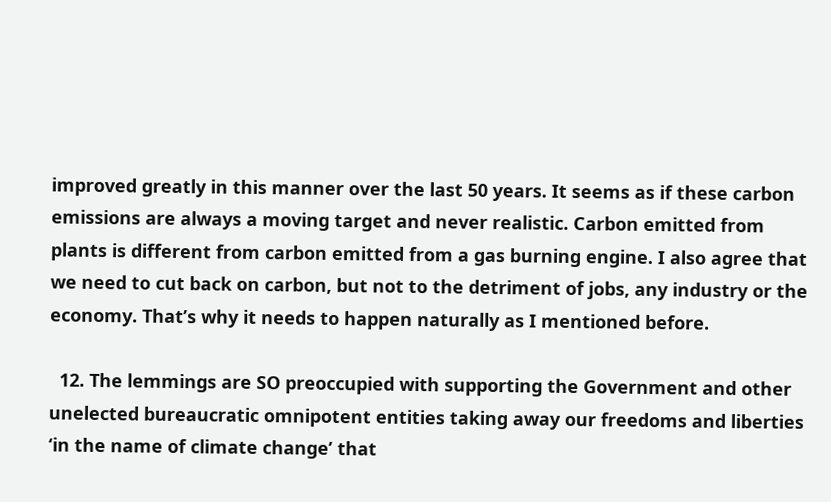improved greatly in this manner over the last 50 years. It seems as if these carbon emissions are always a moving target and never realistic. Carbon emitted from plants is different from carbon emitted from a gas burning engine. I also agree that we need to cut back on carbon, but not to the detriment of jobs, any industry or the economy. That’s why it needs to happen naturally as I mentioned before.

  12. The lemmings are SO preoccupied with supporting the Government and other unelected bureaucratic omnipotent entities taking away our freedoms and liberties ‘in the name of climate change’ that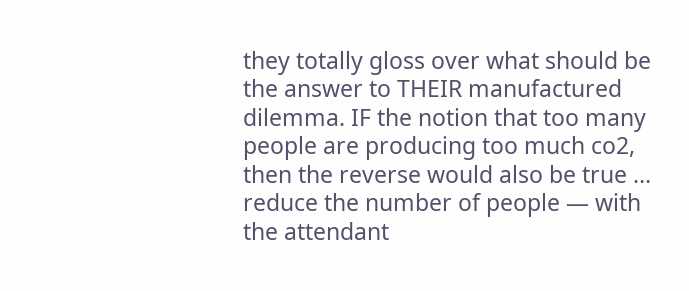they totally gloss over what should be the answer to THEIR manufactured dilemma. IF the notion that too many people are producing too much co2, then the reverse would also be true … reduce the number of people — with the attendant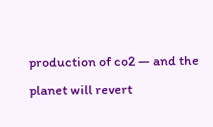production of co2 — and the planet will revert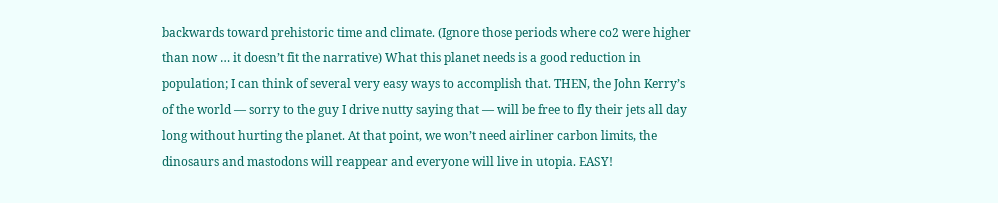backwards toward prehistoric time and climate. (Ignore those periods where co2 were higher than now … it doesn’t fit the narrative) What this planet needs is a good reduction in population; I can think of several very easy ways to accomplish that. THEN, the John Kerry’s of the world — sorry to the guy I drive nutty saying that — will be free to fly their jets all day long without hurting the planet. At that point, we won’t need airliner carbon limits, the dinosaurs and mastodons will reappear and everyone will live in utopia. EASY!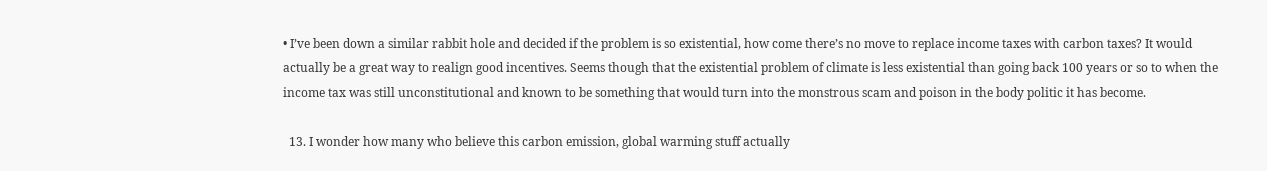• I’ve been down a similar rabbit hole and decided if the problem is so existential, how come there’s no move to replace income taxes with carbon taxes? It would actually be a great way to realign good incentives. Seems though that the existential problem of climate is less existential than going back 100 years or so to when the income tax was still unconstitutional and known to be something that would turn into the monstrous scam and poison in the body politic it has become.

  13. I wonder how many who believe this carbon emission, global warming stuff actually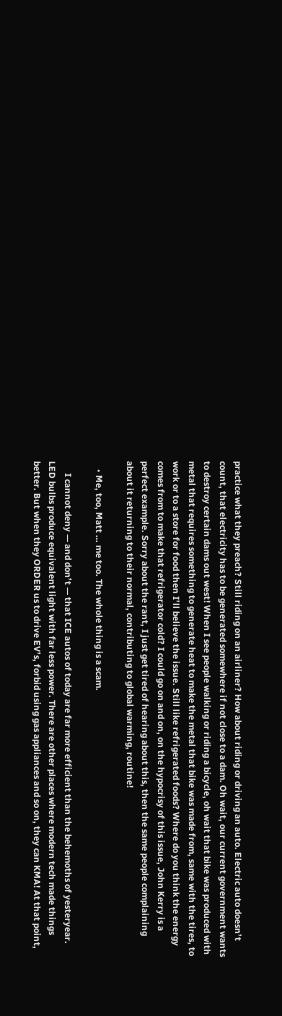practice what they preach? Still riding on an airliner? How about riding or driving an auto. Electric auto doesn’t count, that electricity has to be generated somewhere if not close to a dam. Oh wait, our current government wants to destroy certain dams out west! When I see people walking or riding a bicycle, oh wait that bike was produced with metal that requires something to generate heat to make the metal that bike was made from, same with the tires, to work or to a store for food then I’ll believe the issue. Still like refrigerated foods? Where do you think the energy comes from to make that refrigerator cold? I could go on and on, on the hypocrisy of this issue, John Kerry is a perfect example. Sorry about the rant, I just get tired of hearing about this, then the same people complaining about it returning to their normal, contributing to global warming, routine!

    • Me, too, Matt … me too. The whole thing is a scam.

      I cannot deny — and don’t — that ICE autos of today are far more efficient than the behemoths of yesteryear. LED bulbs produce equivalent light with far less power. There are other places where modern tech made things better. But when they ORDER us to drive EV’s, forbid using gas appliances and so on, they can KMA! At that point,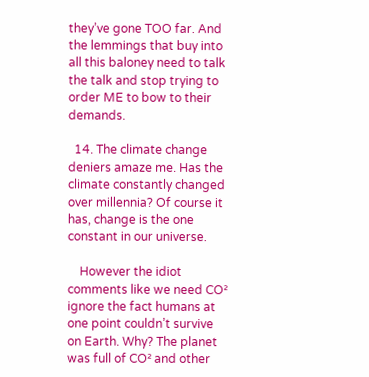they’ve gone TOO far. And the lemmings that buy into all this baloney need to talk the talk and stop trying to order ME to bow to their demands.

  14. The climate change deniers amaze me. Has the climate constantly changed over millennia? Of course it has, change is the one constant in our universe.

    However the idiot comments like we need CO² ignore the fact humans at one point couldn’t survive on Earth. Why? The planet was full of CO² and other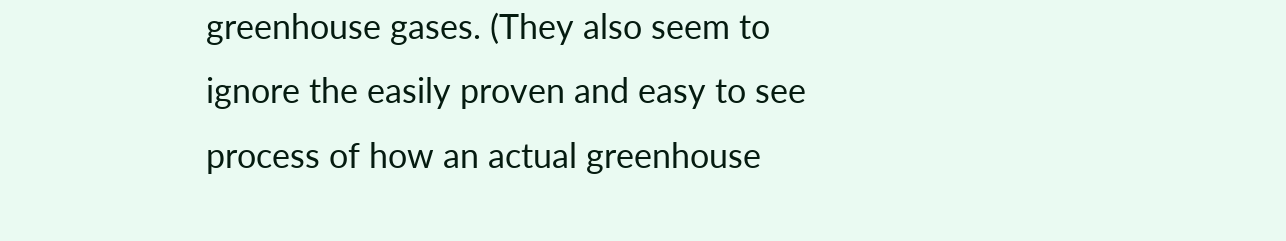greenhouse gases. (They also seem to ignore the easily proven and easy to see process of how an actual greenhouse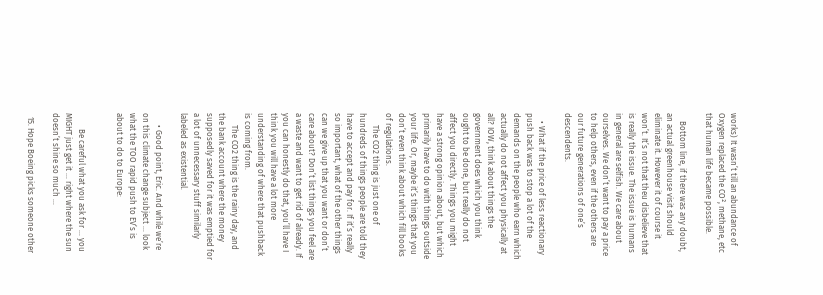works) It wasn’t till an abundance of Oxygen replaced the CO², methane, etc that human life became possible.

    Bottom line, if there was any doubt, an actual greenhouse visit should eliminate it. However it of course it won’t. It’s not that theu disbelieve that is really the issue. The issue is humans in general are selfish. We care about ourselves. We don’t want to pay a price to help others, even if the others are our future generations of one’s descendents.

    • What if the price of less reactionary push back was to stop a lot of the demands on the people who earn which actually do not affect you physically at all? IOW, think about things the government does which you think ought to be done, but really do not affect you directly. Things you might have a strong opinion about, but which primarily have to do with things outside your life. Or, maybe it’s things that you don’t even think about which fill books of regulations.
      The CO2 thing is just one of hundreds of things people are told they have to accept and pay for. If it’s really so important, what of the other things can we give up that you want or don’t care about? Don’t list things you feel are a waste and want to get rid of already. If you can honestly do that, you’ll have I think you will have a lot more understanding of where that pushback is coming from.
      The CO2 thing is the rainy day, and the bank account where the money supposedly saved for it was emptied for a lot of unnecessary stuff similarly labeled as existential.

      • Good point, Eric. And while we’re on this climate change subject … look what the TOO rapid push to EV’s is about to do to Europe:


        Be careful what you ask for … you MIGHT just get it … right where the sun doesn’t shine so much …

  15. Hope Boeing picks someone other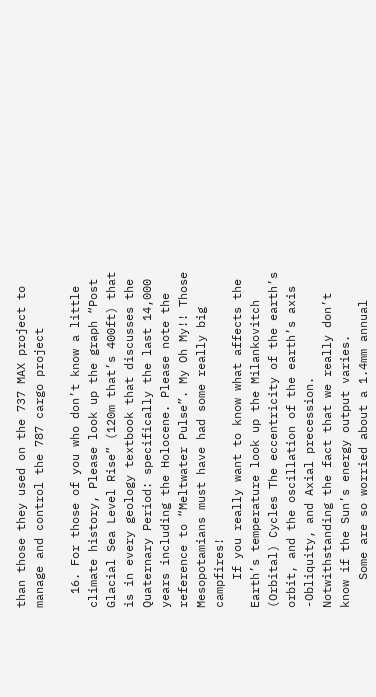than those they used on the 737 MAX project to manage and control the 787 cargo project

  16. For those of you who don’t know a little climate history, Please look up the graph “Post Glacial Sea Level Rise” (120m that’s 400ft) that is in every geology textbook that discusses the Quaternary Period: specifically the last 14,000 years including the Holocene. Please note the reference to “Meltwater Pulse”. My Oh My!! Those Mesopotamians must have had some really big campfires!
    If you really want to know what affects the Earth’s temperature look up the Milankovitch (Orbital) Cycles The eccentricity of the earth’s orbit, and the oscillation of the earth’s axis -Obliquity, and Axial precession. Notwithstanding the fact that we really don’t know if the Sun’s energy output varies.
    Some are so worried about a 1.4mm annual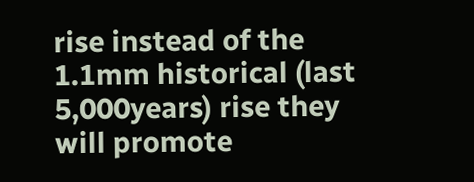rise instead of the 1.1mm historical (last 5,000years) rise they will promote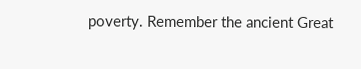poverty. Remember the ancient Great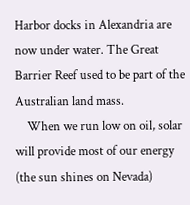Harbor docks in Alexandria are now under water. The Great Barrier Reef used to be part of the Australian land mass.
    When we run low on oil, solar will provide most of our energy (the sun shines on Nevada)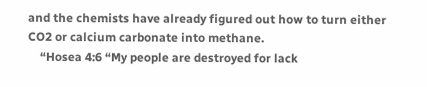and the chemists have already figured out how to turn either CO2 or calcium carbonate into methane.
    “Hosea 4:6 “My people are destroyed for lack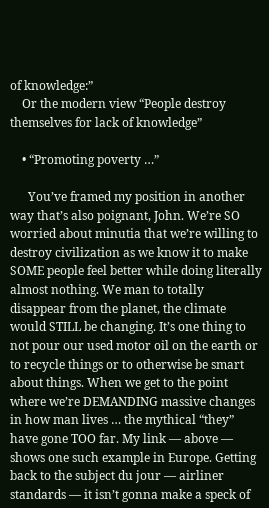of knowledge:”
    Or the modern view “People destroy themselves for lack of knowledge”

    • “Promoting poverty …”

      You’ve framed my position in another way that’s also poignant, John. We’re SO worried about minutia that we’re willing to destroy civilization as we know it to make SOME people feel better while doing literally almost nothing. We man to totally disappear from the planet, the climate would STILL be changing. It’s one thing to not pour our used motor oil on the earth or to recycle things or to otherwise be smart about things. When we get to the point where we’re DEMANDING massive changes in how man lives … the mythical “they” have gone TOO far. My link — above — shows one such example in Europe. Getting back to the subject du jour — airliner standards — it isn’t gonna make a speck of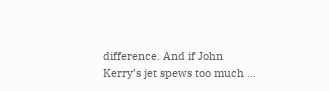difference. And if John Kerry’s jet spews too much …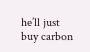he’ll just buy carbon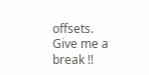offsets. Give me a break !!